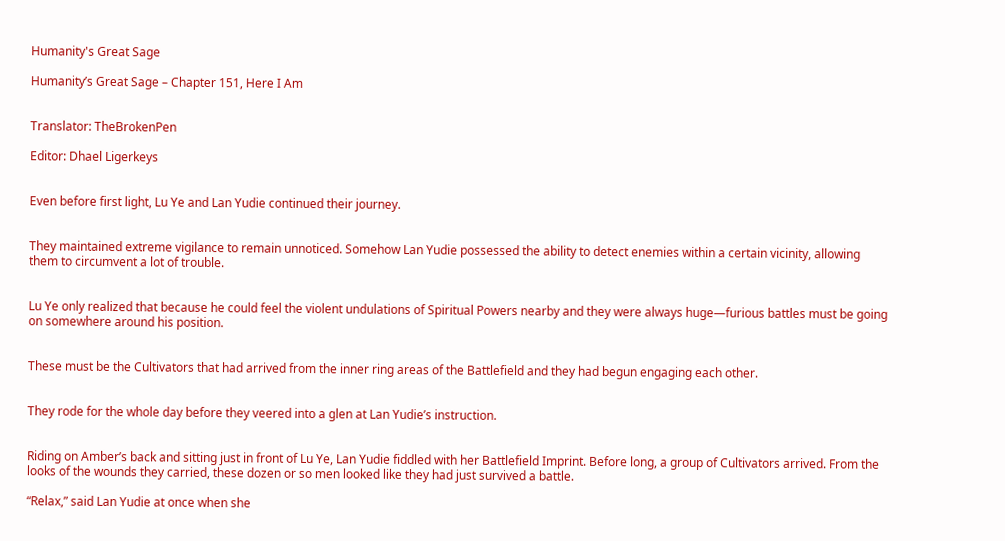Humanity's Great Sage

Humanity’s Great Sage – Chapter 151, Here I Am


Translator: TheBrokenPen

Editor: Dhael Ligerkeys


Even before first light, Lu Ye and Lan Yudie continued their journey.


They maintained extreme vigilance to remain unnoticed. Somehow Lan Yudie possessed the ability to detect enemies within a certain vicinity, allowing them to circumvent a lot of trouble.


Lu Ye only realized that because he could feel the violent undulations of Spiritual Powers nearby and they were always huge—furious battles must be going on somewhere around his position.


These must be the Cultivators that had arrived from the inner ring areas of the Battlefield and they had begun engaging each other.


They rode for the whole day before they veered into a glen at Lan Yudie’s instruction.


Riding on Amber’s back and sitting just in front of Lu Ye, Lan Yudie fiddled with her Battlefield Imprint. Before long, a group of Cultivators arrived. From the looks of the wounds they carried, these dozen or so men looked like they had just survived a battle.

“Relax,” said Lan Yudie at once when she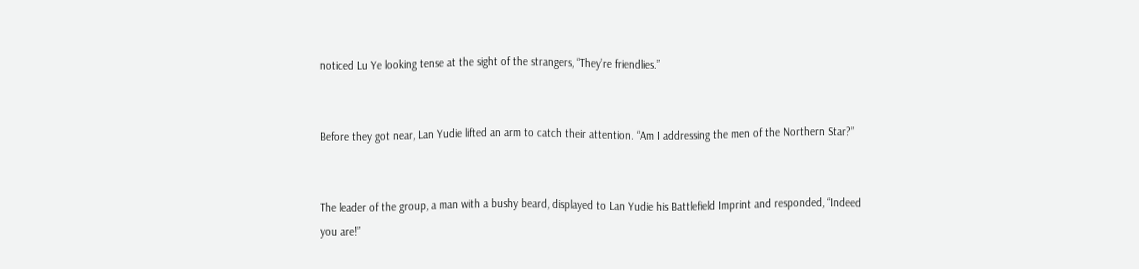noticed Lu Ye looking tense at the sight of the strangers, “They’re friendlies.”


Before they got near, Lan Yudie lifted an arm to catch their attention. “Am I addressing the men of the Northern Star?”


The leader of the group, a man with a bushy beard, displayed to Lan Yudie his Battlefield Imprint and responded, “Indeed you are!”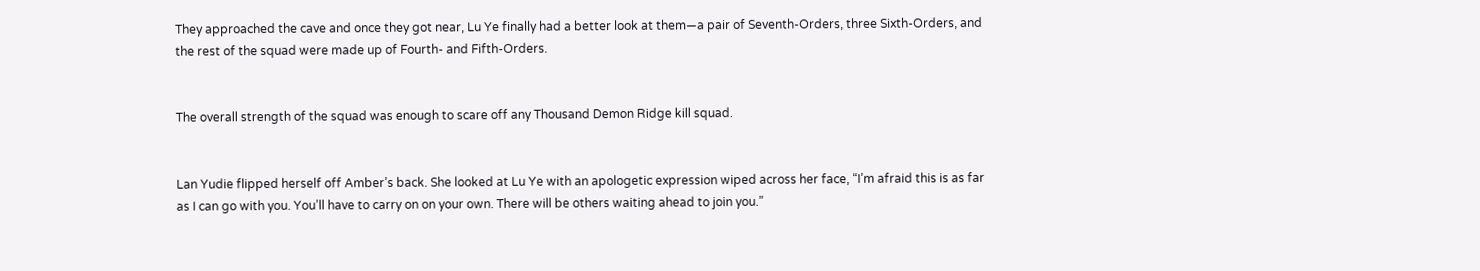They approached the cave and once they got near, Lu Ye finally had a better look at them—a pair of Seventh-Orders, three Sixth-Orders, and the rest of the squad were made up of Fourth- and Fifth-Orders.


The overall strength of the squad was enough to scare off any Thousand Demon Ridge kill squad.


Lan Yudie flipped herself off Amber’s back. She looked at Lu Ye with an apologetic expression wiped across her face, “I’m afraid this is as far as I can go with you. You’ll have to carry on on your own. There will be others waiting ahead to join you.”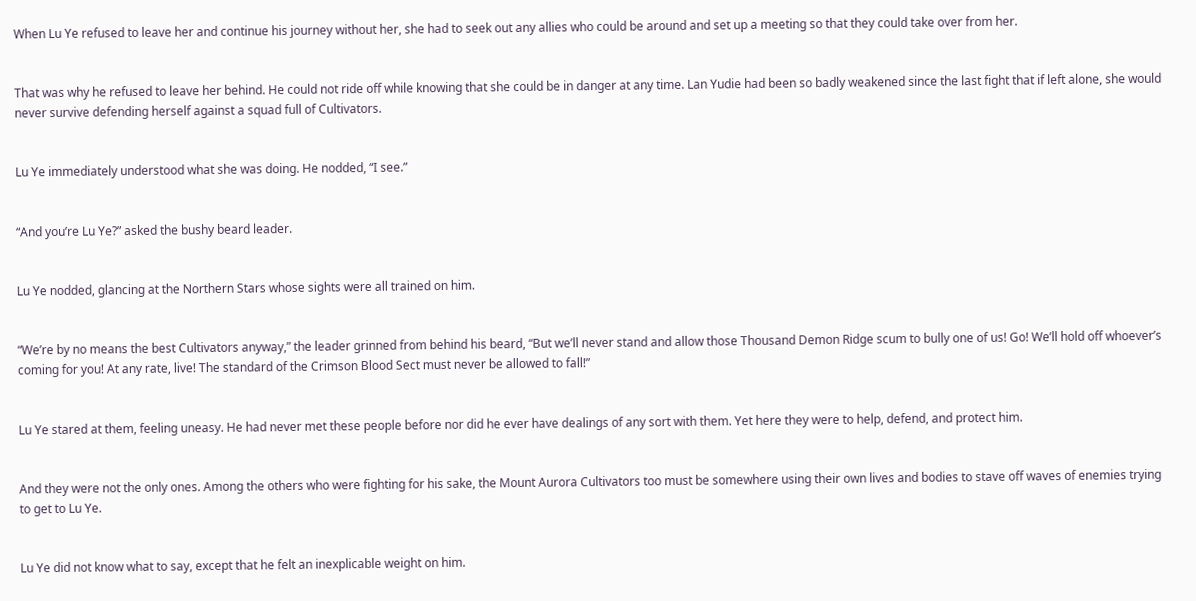When Lu Ye refused to leave her and continue his journey without her, she had to seek out any allies who could be around and set up a meeting so that they could take over from her.


That was why he refused to leave her behind. He could not ride off while knowing that she could be in danger at any time. Lan Yudie had been so badly weakened since the last fight that if left alone, she would never survive defending herself against a squad full of Cultivators.


Lu Ye immediately understood what she was doing. He nodded, “I see.”


“And you’re Lu Ye?” asked the bushy beard leader.


Lu Ye nodded, glancing at the Northern Stars whose sights were all trained on him.


“We’re by no means the best Cultivators anyway,” the leader grinned from behind his beard, “But we’ll never stand and allow those Thousand Demon Ridge scum to bully one of us! Go! We’ll hold off whoever’s coming for you! At any rate, live! The standard of the Crimson Blood Sect must never be allowed to fall!”


Lu Ye stared at them, feeling uneasy. He had never met these people before nor did he ever have dealings of any sort with them. Yet here they were to help, defend, and protect him.


And they were not the only ones. Among the others who were fighting for his sake, the Mount Aurora Cultivators too must be somewhere using their own lives and bodies to stave off waves of enemies trying to get to Lu Ye.


Lu Ye did not know what to say, except that he felt an inexplicable weight on him.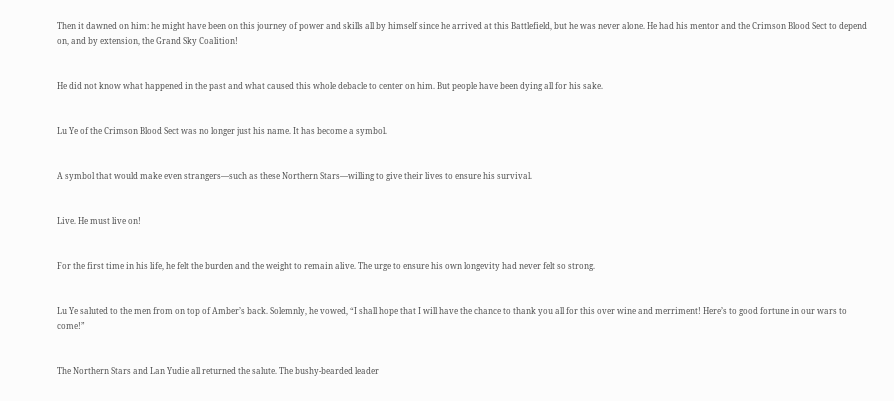Then it dawned on him: he might have been on this journey of power and skills all by himself since he arrived at this Battlefield, but he was never alone. He had his mentor and the Crimson Blood Sect to depend on, and by extension, the Grand Sky Coalition!


He did not know what happened in the past and what caused this whole debacle to center on him. But people have been dying all for his sake.


Lu Ye of the Crimson Blood Sect was no longer just his name. It has become a symbol.


A symbol that would make even strangers—such as these Northern Stars—willing to give their lives to ensure his survival.


Live. He must live on!


For the first time in his life, he felt the burden and the weight to remain alive. The urge to ensure his own longevity had never felt so strong.


Lu Ye saluted to the men from on top of Amber’s back. Solemnly, he vowed, “I shall hope that I will have the chance to thank you all for this over wine and merriment! Here’s to good fortune in our wars to come!”


The Northern Stars and Lan Yudie all returned the salute. The bushy-bearded leader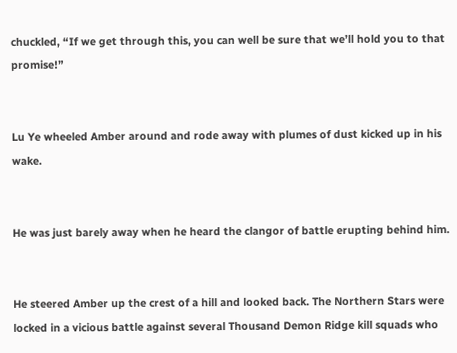chuckled, “If we get through this, you can well be sure that we’ll hold you to that promise!”


Lu Ye wheeled Amber around and rode away with plumes of dust kicked up in his wake.


He was just barely away when he heard the clangor of battle erupting behind him.


He steered Amber up the crest of a hill and looked back. The Northern Stars were locked in a vicious battle against several Thousand Demon Ridge kill squads who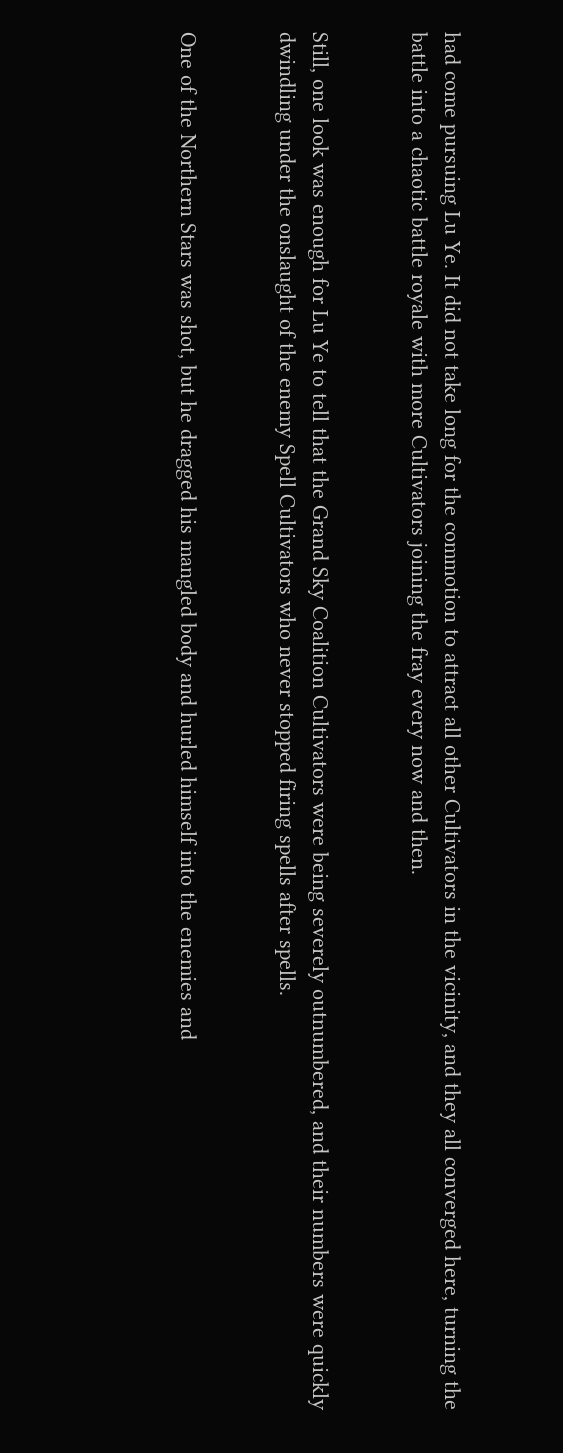had come pursuing Lu Ye. It did not take long for the commotion to attract all other Cultivators in the vicinity, and they all converged here, turning the battle into a chaotic battle royale with more Cultivators joining the fray every now and then.


Still, one look was enough for Lu Ye to tell that the Grand Sky Coalition Cultivators were being severely outnumbered, and their numbers were quickly dwindling under the onslaught of the enemy Spell Cultivators who never stopped firing spells after spells.


One of the Northern Stars was shot, but he dragged his mangled body and hurled himself into the enemies and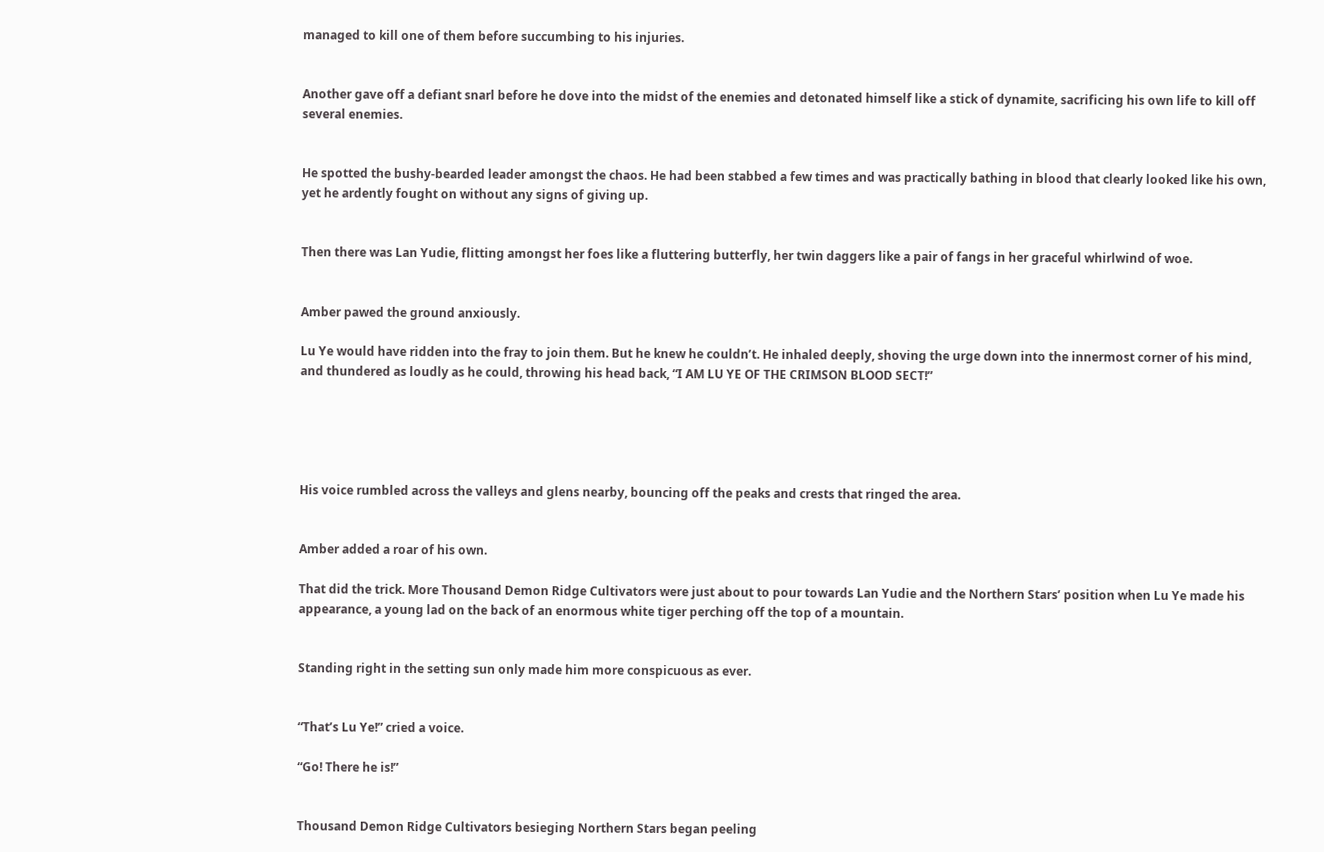managed to kill one of them before succumbing to his injuries.


Another gave off a defiant snarl before he dove into the midst of the enemies and detonated himself like a stick of dynamite, sacrificing his own life to kill off several enemies.


He spotted the bushy-bearded leader amongst the chaos. He had been stabbed a few times and was practically bathing in blood that clearly looked like his own, yet he ardently fought on without any signs of giving up.


Then there was Lan Yudie, flitting amongst her foes like a fluttering butterfly, her twin daggers like a pair of fangs in her graceful whirlwind of woe.


Amber pawed the ground anxiously.

Lu Ye would have ridden into the fray to join them. But he knew he couldn’t. He inhaled deeply, shoving the urge down into the innermost corner of his mind, and thundered as loudly as he could, throwing his head back, “I AM LU YE OF THE CRIMSON BLOOD SECT!”





His voice rumbled across the valleys and glens nearby, bouncing off the peaks and crests that ringed the area.


Amber added a roar of his own.

That did the trick. More Thousand Demon Ridge Cultivators were just about to pour towards Lan Yudie and the Northern Stars’ position when Lu Ye made his appearance, a young lad on the back of an enormous white tiger perching off the top of a mountain.


Standing right in the setting sun only made him more conspicuous as ever.


“That’s Lu Ye!” cried a voice.

“Go! There he is!”


Thousand Demon Ridge Cultivators besieging Northern Stars began peeling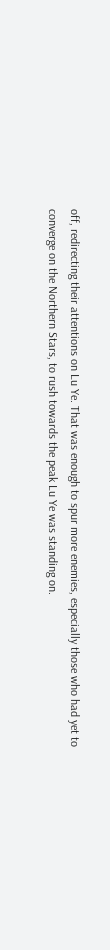off, redirecting their attentions on Lu Ye. That was enough to spur more enemies, especially those who had yet to converge on the Northern Stars, to rush towards the peak Lu Ye was standing on.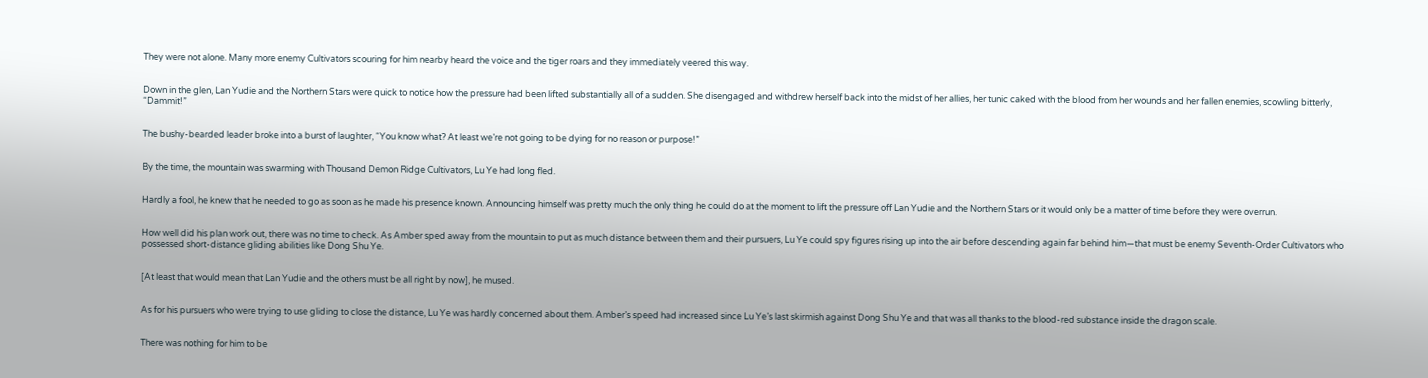They were not alone. Many more enemy Cultivators scouring for him nearby heard the voice and the tiger roars and they immediately veered this way.


Down in the glen, Lan Yudie and the Northern Stars were quick to notice how the pressure had been lifted substantially all of a sudden. She disengaged and withdrew herself back into the midst of her allies, her tunic caked with the blood from her wounds and her fallen enemies, scowling bitterly, “Dammit!”


The bushy-bearded leader broke into a burst of laughter, “You know what? At least we’re not going to be dying for no reason or purpose!”


By the time, the mountain was swarming with Thousand Demon Ridge Cultivators, Lu Ye had long fled.


Hardly a fool, he knew that he needed to go as soon as he made his presence known. Announcing himself was pretty much the only thing he could do at the moment to lift the pressure off Lan Yudie and the Northern Stars or it would only be a matter of time before they were overrun.


How well did his plan work out, there was no time to check. As Amber sped away from the mountain to put as much distance between them and their pursuers, Lu Ye could spy figures rising up into the air before descending again far behind him—that must be enemy Seventh-Order Cultivators who possessed short-distance gliding abilities like Dong Shu Ye.


[At least that would mean that Lan Yudie and the others must be all right by now], he mused.


As for his pursuers who were trying to use gliding to close the distance, Lu Ye was hardly concerned about them. Amber’s speed had increased since Lu Ye’s last skirmish against Dong Shu Ye and that was all thanks to the blood-red substance inside the dragon scale.


There was nothing for him to be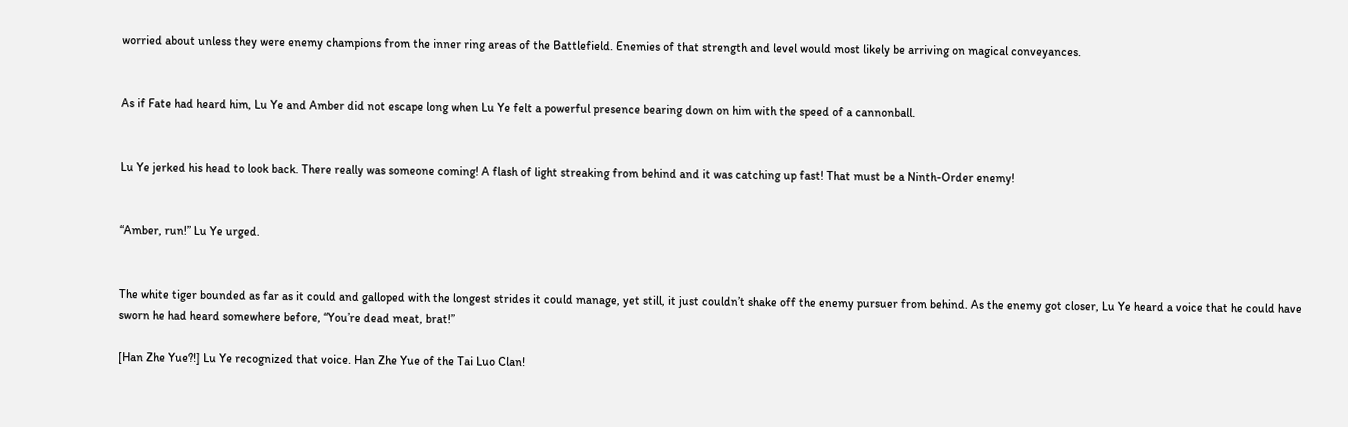worried about unless they were enemy champions from the inner ring areas of the Battlefield. Enemies of that strength and level would most likely be arriving on magical conveyances.


As if Fate had heard him, Lu Ye and Amber did not escape long when Lu Ye felt a powerful presence bearing down on him with the speed of a cannonball.


Lu Ye jerked his head to look back. There really was someone coming! A flash of light streaking from behind and it was catching up fast! That must be a Ninth-Order enemy!


“Amber, run!” Lu Ye urged.


The white tiger bounded as far as it could and galloped with the longest strides it could manage, yet still, it just couldn’t shake off the enemy pursuer from behind. As the enemy got closer, Lu Ye heard a voice that he could have sworn he had heard somewhere before, “You’re dead meat, brat!”

[Han Zhe Yue?!] Lu Ye recognized that voice. Han Zhe Yue of the Tai Luo Clan!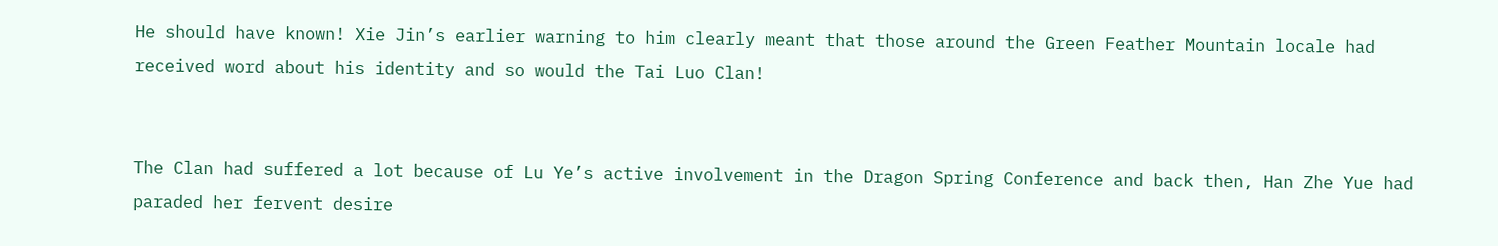He should have known! Xie Jin’s earlier warning to him clearly meant that those around the Green Feather Mountain locale had received word about his identity and so would the Tai Luo Clan!


The Clan had suffered a lot because of Lu Ye’s active involvement in the Dragon Spring Conference and back then, Han Zhe Yue had paraded her fervent desire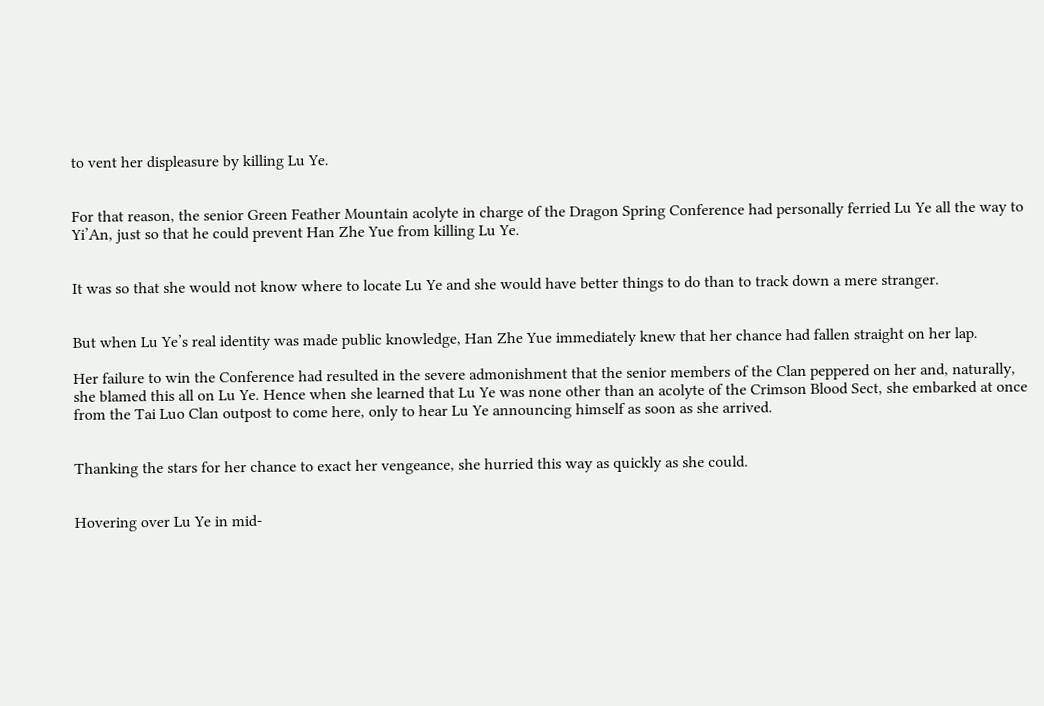to vent her displeasure by killing Lu Ye.


For that reason, the senior Green Feather Mountain acolyte in charge of the Dragon Spring Conference had personally ferried Lu Ye all the way to Yi’An, just so that he could prevent Han Zhe Yue from killing Lu Ye.


It was so that she would not know where to locate Lu Ye and she would have better things to do than to track down a mere stranger.


But when Lu Ye’s real identity was made public knowledge, Han Zhe Yue immediately knew that her chance had fallen straight on her lap.

Her failure to win the Conference had resulted in the severe admonishment that the senior members of the Clan peppered on her and, naturally, she blamed this all on Lu Ye. Hence when she learned that Lu Ye was none other than an acolyte of the Crimson Blood Sect, she embarked at once from the Tai Luo Clan outpost to come here, only to hear Lu Ye announcing himself as soon as she arrived.


Thanking the stars for her chance to exact her vengeance, she hurried this way as quickly as she could.


Hovering over Lu Ye in mid-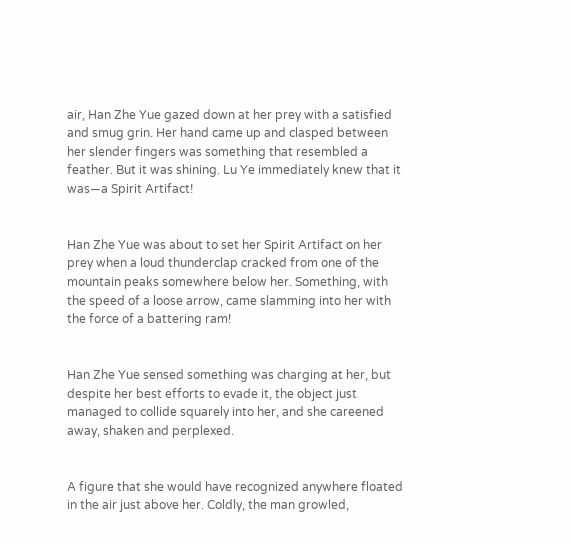air, Han Zhe Yue gazed down at her prey with a satisfied and smug grin. Her hand came up and clasped between her slender fingers was something that resembled a feather. But it was shining. Lu Ye immediately knew that it was—a Spirit Artifact!


Han Zhe Yue was about to set her Spirit Artifact on her prey when a loud thunderclap cracked from one of the mountain peaks somewhere below her. Something, with the speed of a loose arrow, came slamming into her with the force of a battering ram!


Han Zhe Yue sensed something was charging at her, but despite her best efforts to evade it, the object just managed to collide squarely into her, and she careened away, shaken and perplexed.


A figure that she would have recognized anywhere floated in the air just above her. Coldly, the man growled,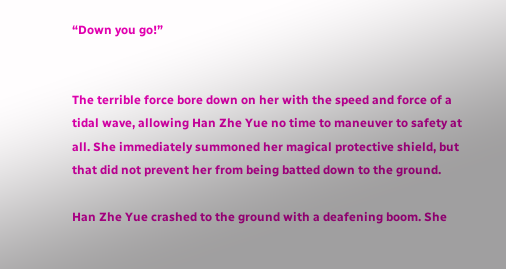“Down you go!”


The terrible force bore down on her with the speed and force of a tidal wave, allowing Han Zhe Yue no time to maneuver to safety at all. She immediately summoned her magical protective shield, but that did not prevent her from being batted down to the ground.

Han Zhe Yue crashed to the ground with a deafening boom. She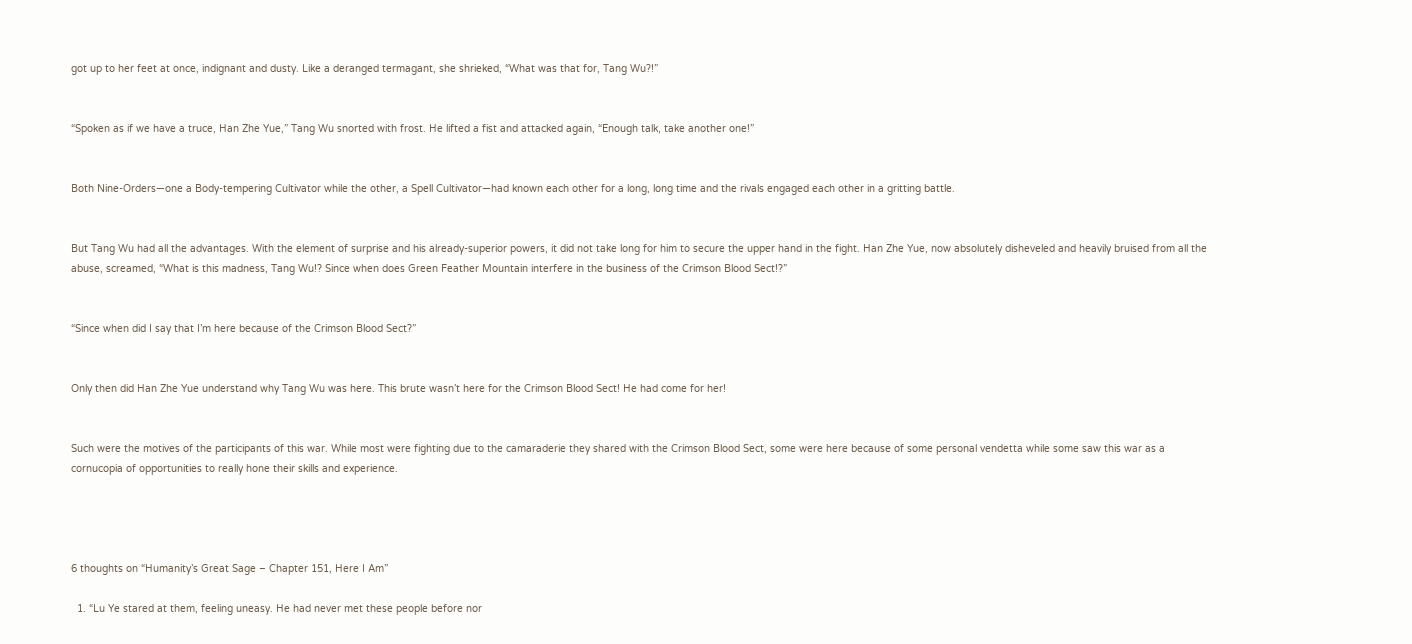got up to her feet at once, indignant and dusty. Like a deranged termagant, she shrieked, “What was that for, Tang Wu?!”


“Spoken as if we have a truce, Han Zhe Yue,” Tang Wu snorted with frost. He lifted a fist and attacked again, “Enough talk, take another one!”


Both Nine-Orders—one a Body-tempering Cultivator while the other, a Spell Cultivator—had known each other for a long, long time and the rivals engaged each other in a gritting battle.


But Tang Wu had all the advantages. With the element of surprise and his already-superior powers, it did not take long for him to secure the upper hand in the fight. Han Zhe Yue, now absolutely disheveled and heavily bruised from all the abuse, screamed, “What is this madness, Tang Wu!? Since when does Green Feather Mountain interfere in the business of the Crimson Blood Sect!?”


“Since when did I say that I’m here because of the Crimson Blood Sect?”


Only then did Han Zhe Yue understand why Tang Wu was here. This brute wasn’t here for the Crimson Blood Sect! He had come for her!


Such were the motives of the participants of this war. While most were fighting due to the camaraderie they shared with the Crimson Blood Sect, some were here because of some personal vendetta while some saw this war as a cornucopia of opportunities to really hone their skills and experience.




6 thoughts on “Humanity’s Great Sage – Chapter 151, Here I Am”

  1. “Lu Ye stared at them, feeling uneasy. He had never met these people before nor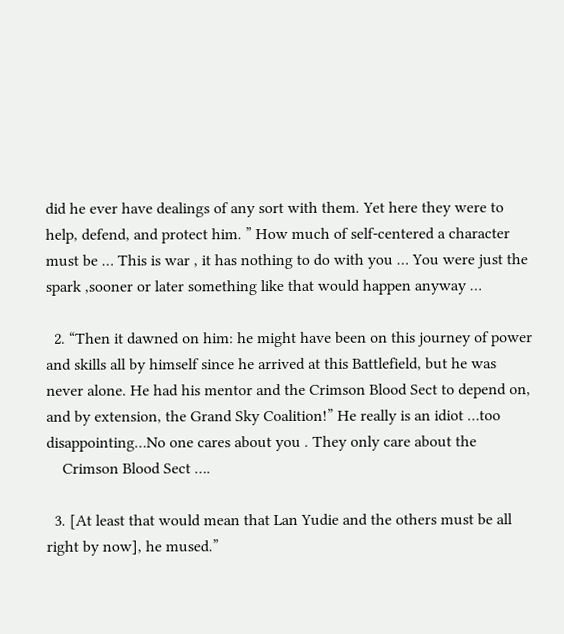did he ever have dealings of any sort with them. Yet here they were to help, defend, and protect him. ” How much of self-centered a character must be … This is war , it has nothing to do with you … You were just the spark ,sooner or later something like that would happen anyway …

  2. “Then it dawned on him: he might have been on this journey of power and skills all by himself since he arrived at this Battlefield, but he was never alone. He had his mentor and the Crimson Blood Sect to depend on, and by extension, the Grand Sky Coalition!” He really is an idiot …too disappointing…No one cares about you . They only care about the
    Crimson Blood Sect ….

  3. [At least that would mean that Lan Yudie and the others must be all right by now], he mused.”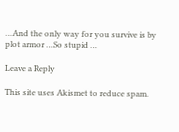…And the only way for you survive is by plot armor …So stupid …

Leave a Reply

This site uses Akismet to reduce spam.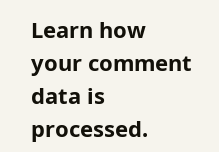Learn how your comment data is processed.